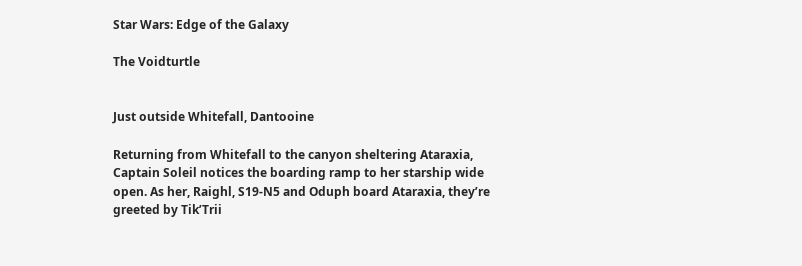Star Wars: Edge of the Galaxy

The Voidturtle


Just outside Whitefall, Dantooine

Returning from Whitefall to the canyon sheltering Ataraxia, Captain Soleil notices the boarding ramp to her starship wide open. As her, Raighl, S19-N5 and Oduph board Ataraxia, they’re greeted by Tik’Trii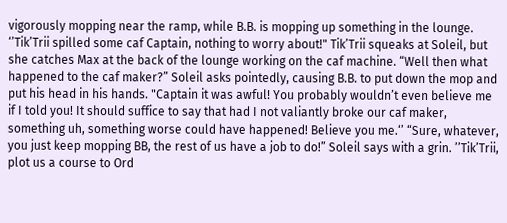vigorously mopping near the ramp, while B.B. is mopping up something in the lounge. ‘’Tik’Trii spilled some caf Captain, nothing to worry about!" Tik’Trii squeaks at Soleil, but she catches Max at the back of the lounge working on the caf machine. “Well then what happened to the caf maker?” Soleil asks pointedly, causing B.B. to put down the mop and put his head in his hands. "Captain it was awful! You probably wouldn’t even believe me if I told you! It should suffice to say that had I not valiantly broke our caf maker, something uh, something worse could have happened! Believe you me.‘’ “Sure, whatever, you just keep mopping BB, the rest of us have a job to do!” Soleil says with a grin. ’’Tik’Trii, plot us a course to Ord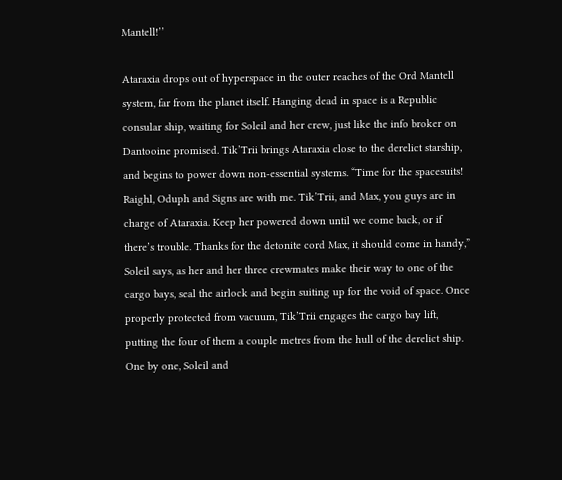Mantell!’’

Ataraxia drops out of hyperspace in the outer reaches of the Ord Mantell system, far from the planet itself. Hanging dead in space is a Republic consular ship, waiting for Soleil and her crew, just like the info broker on Dantooine promised. Tik’Trii brings Ataraxia close to the derelict starship, and begins to power down non-essential systems. “Time for the spacesuits! Raighl, Oduph and Signs are with me. Tik’Trii, and Max, you guys are in charge of Ataraxia. Keep her powered down until we come back, or if there’s trouble. Thanks for the detonite cord Max, it should come in handy,” Soleil says, as her and her three crewmates make their way to one of the cargo bays, seal the airlock and begin suiting up for the void of space. Once properly protected from vacuum, Tik’Trii engages the cargo bay lift, putting the four of them a couple metres from the hull of the derelict ship. One by one, Soleil and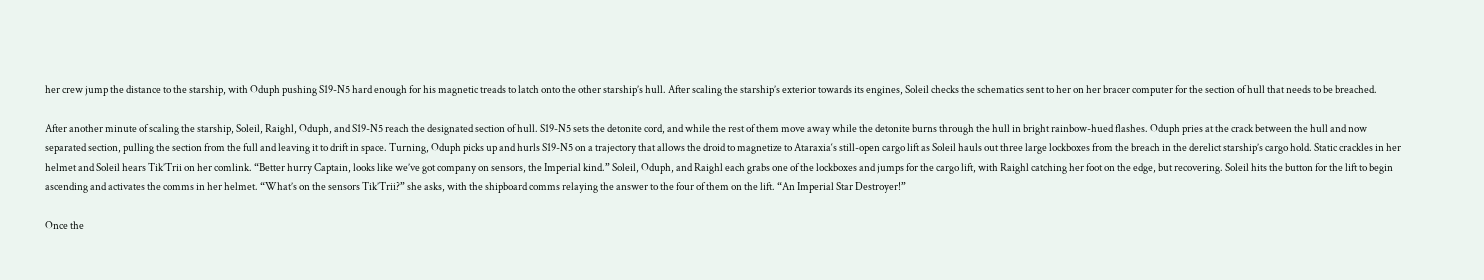her crew jump the distance to the starship, with Oduph pushing S19-N5 hard enough for his magnetic treads to latch onto the other starship’s hull. After scaling the starship’s exterior towards its engines, Soleil checks the schematics sent to her on her bracer computer for the section of hull that needs to be breached.

After another minute of scaling the starship, Soleil, Raighl, Oduph, and S19-N5 reach the designated section of hull. S19-N5 sets the detonite cord, and while the rest of them move away while the detonite burns through the hull in bright rainbow-hued flashes. Oduph pries at the crack between the hull and now separated section, pulling the section from the full and leaving it to drift in space. Turning, Oduph picks up and hurls S19-N5 on a trajectory that allows the droid to magnetize to Ataraxia‘s still-open cargo lift as Soleil hauls out three large lockboxes from the breach in the derelict starship’s cargo hold. Static crackles in her helmet and Soleil hears Tik’Trii on her comlink. “Better hurry Captain, looks like we’ve got company on sensors, the Imperial kind.” Soleil, Oduph, and Raighl each grabs one of the lockboxes and jumps for the cargo lift, with Raighl catching her foot on the edge, but recovering. Soleil hits the button for the lift to begin ascending and activates the comms in her helmet. “What’s on the sensors Tik’Trii?” she asks, with the shipboard comms relaying the answer to the four of them on the lift. “An Imperial Star Destroyer!”

Once the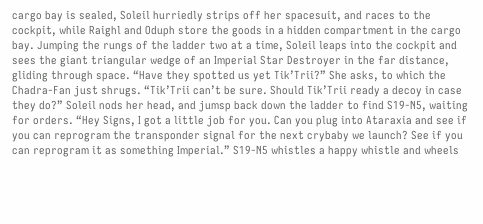cargo bay is sealed, Soleil hurriedly strips off her spacesuit, and races to the cockpit, while Raighl and Oduph store the goods in a hidden compartment in the cargo bay. Jumping the rungs of the ladder two at a time, Soleil leaps into the cockpit and sees the giant triangular wedge of an Imperial Star Destroyer in the far distance, gliding through space. “Have they spotted us yet Tik’Trii?” She asks, to which the Chadra-Fan just shrugs. “Tik’Trii can’t be sure. Should Tik’Trii ready a decoy in case they do?” Soleil nods her head, and jumsp back down the ladder to find S19-N5, waiting for orders. “Hey Signs, I got a little job for you. Can you plug into Ataraxia and see if you can reprogram the transponder signal for the next crybaby we launch? See if you can reprogram it as something Imperial.” S19-N5 whistles a happy whistle and wheels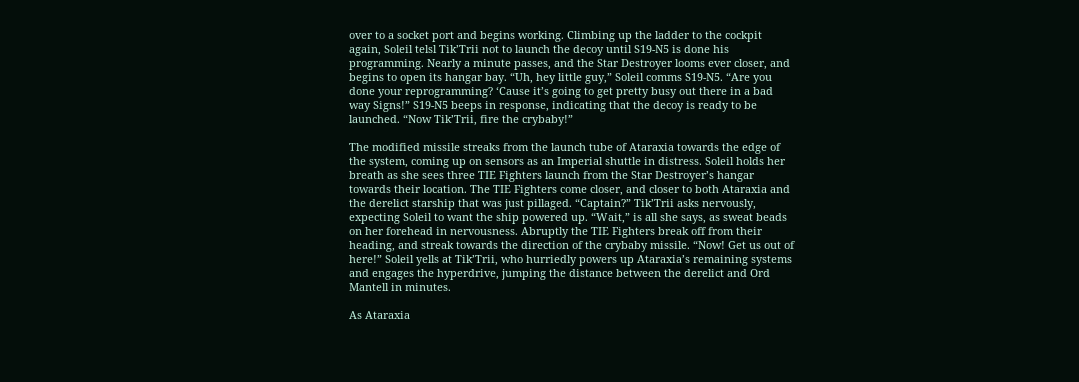over to a socket port and begins working. Climbing up the ladder to the cockpit again, Soleil telsl Tik’Trii not to launch the decoy until S19-N5 is done his programming. Nearly a minute passes, and the Star Destroyer looms ever closer, and begins to open its hangar bay. “Uh, hey little guy,” Soleil comms S19-N5. “Are you done your reprogramming? ‘Cause it’s going to get pretty busy out there in a bad way Signs!” S19-N5 beeps in response, indicating that the decoy is ready to be launched. “Now Tik’Trii, fire the crybaby!”

The modified missile streaks from the launch tube of Ataraxia towards the edge of the system, coming up on sensors as an Imperial shuttle in distress. Soleil holds her breath as she sees three TIE Fighters launch from the Star Destroyer’s hangar towards their location. The TIE Fighters come closer, and closer to both Ataraxia and the derelict starship that was just pillaged. “Captain?” Tik’Trii asks nervously, expecting Soleil to want the ship powered up. “Wait,” is all she says, as sweat beads on her forehead in nervousness. Abruptly the TIE Fighters break off from their heading, and streak towards the direction of the crybaby missile. “Now! Get us out of here!” Soleil yells at Tik’Trii, who hurriedly powers up Ataraxia’s remaining systems and engages the hyperdrive, jumping the distance between the derelict and Ord Mantell in minutes.

As Ataraxia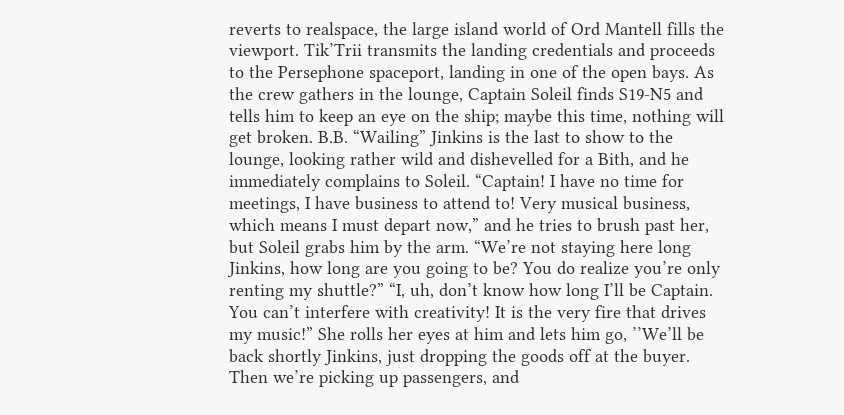reverts to realspace, the large island world of Ord Mantell fills the viewport. Tik’Trii transmits the landing credentials and proceeds to the Persephone spaceport, landing in one of the open bays. As the crew gathers in the lounge, Captain Soleil finds S19-N5 and tells him to keep an eye on the ship; maybe this time, nothing will get broken. B.B. “Wailing” Jinkins is the last to show to the lounge, looking rather wild and dishevelled for a Bith, and he immediately complains to Soleil. “Captain! I have no time for meetings, I have business to attend to! Very musical business, which means I must depart now,” and he tries to brush past her, but Soleil grabs him by the arm. “We’re not staying here long Jinkins, how long are you going to be? You do realize you’re only renting my shuttle?” “I, uh, don’t know how long I’ll be Captain. You can’t interfere with creativity! It is the very fire that drives my music!” She rolls her eyes at him and lets him go, ’’We’ll be back shortly Jinkins, just dropping the goods off at the buyer. Then we’re picking up passengers, and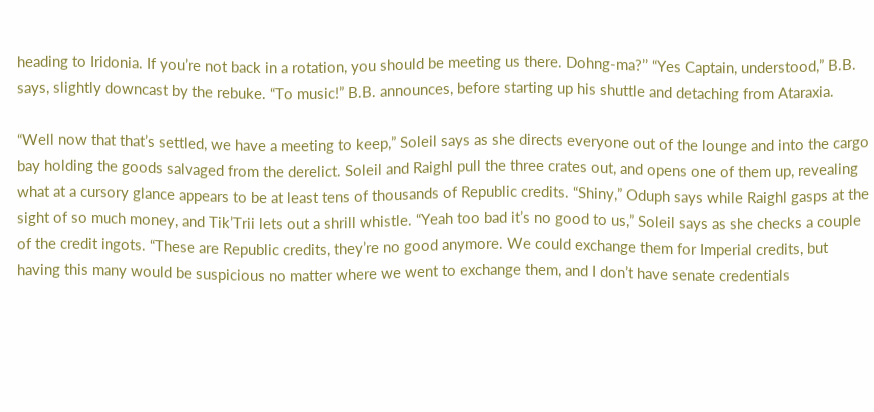heading to Iridonia. If you’re not back in a rotation, you should be meeting us there. Dohng-ma?’’ “Yes Captain, understood,” B.B. says, slightly downcast by the rebuke. “To music!” B.B. announces, before starting up his shuttle and detaching from Ataraxia.

“Well now that that’s settled, we have a meeting to keep,” Soleil says as she directs everyone out of the lounge and into the cargo bay holding the goods salvaged from the derelict. Soleil and Raighl pull the three crates out, and opens one of them up, revealing what at a cursory glance appears to be at least tens of thousands of Republic credits. “Shiny,” Oduph says while Raighl gasps at the sight of so much money, and Tik’Trii lets out a shrill whistle. “Yeah too bad it’s no good to us,” Soleil says as she checks a couple of the credit ingots. “These are Republic credits, they’re no good anymore. We could exchange them for Imperial credits, but having this many would be suspicious no matter where we went to exchange them, and I don’t have senate credentials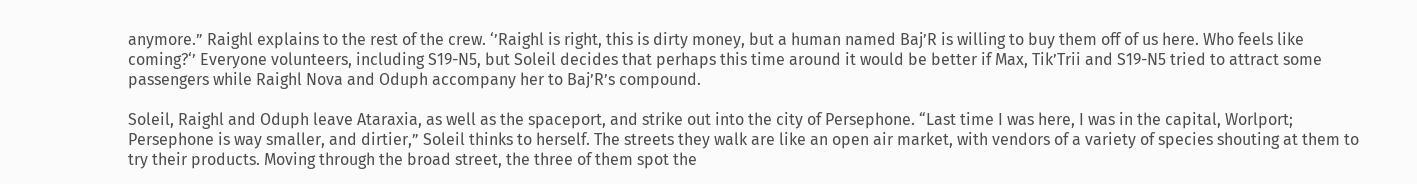anymore.” Raighl explains to the rest of the crew. ‘’Raighl is right, this is dirty money, but a human named Baj’R is willing to buy them off of us here. Who feels like coming?‘’ Everyone volunteers, including S19-N5, but Soleil decides that perhaps this time around it would be better if Max, Tik’Trii and S19-N5 tried to attract some passengers while Raighl Nova and Oduph accompany her to Baj’R’s compound.

Soleil, Raighl and Oduph leave Ataraxia, as well as the spaceport, and strike out into the city of Persephone. “Last time I was here, I was in the capital, Worlport; Persephone is way smaller, and dirtier,” Soleil thinks to herself. The streets they walk are like an open air market, with vendors of a variety of species shouting at them to try their products. Moving through the broad street, the three of them spot the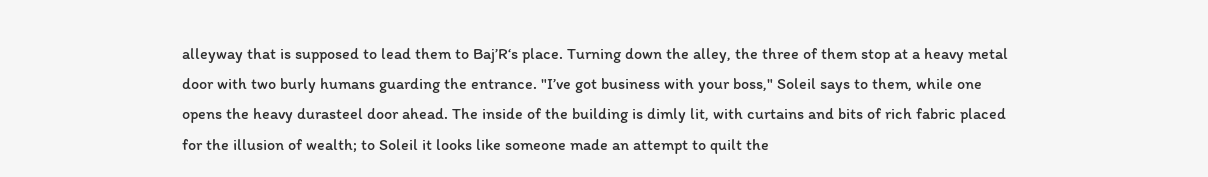alleyway that is supposed to lead them to Baj’R‘s place. Turning down the alley, the three of them stop at a heavy metal door with two burly humans guarding the entrance. "I’ve got business with your boss," Soleil says to them, while one opens the heavy durasteel door ahead. The inside of the building is dimly lit, with curtains and bits of rich fabric placed for the illusion of wealth; to Soleil it looks like someone made an attempt to quilt the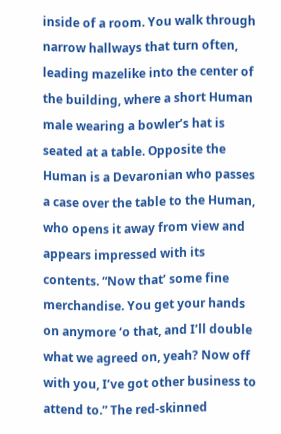inside of a room. You walk through narrow hallways that turn often, leading mazelike into the center of the building, where a short Human male wearing a bowler’s hat is seated at a table. Opposite the Human is a Devaronian who passes a case over the table to the Human, who opens it away from view and appears impressed with its contents. “Now that’ some fine merchandise. You get your hands on anymore ‘o that, and I’ll double what we agreed on, yeah? Now off with you, I’ve got other business to attend to.” The red-skinned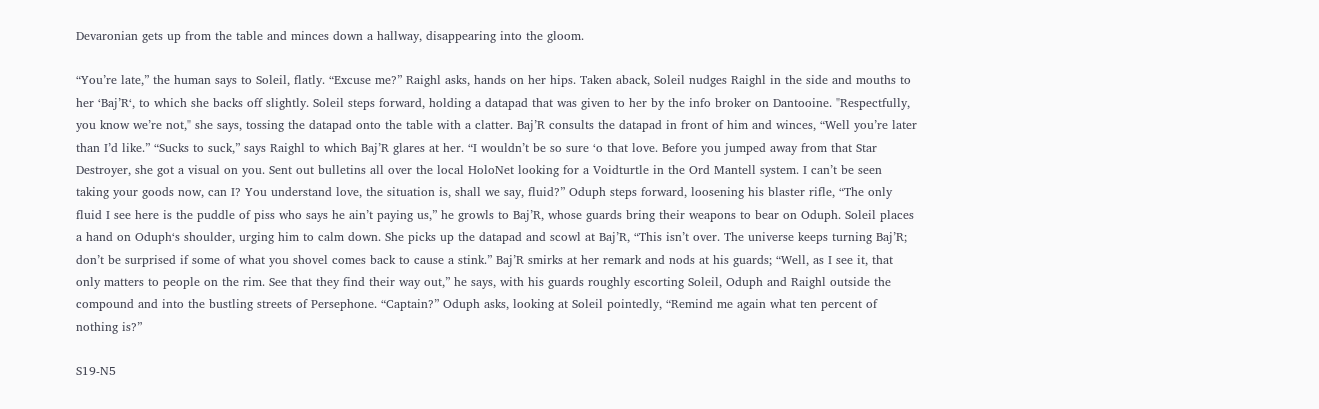Devaronian gets up from the table and minces down a hallway, disappearing into the gloom.

“You’re late,” the human says to Soleil, flatly. “Excuse me?” Raighl asks, hands on her hips. Taken aback, Soleil nudges Raighl in the side and mouths to her ‘Baj’R‘, to which she backs off slightly. Soleil steps forward, holding a datapad that was given to her by the info broker on Dantooine. "Respectfully, you know we’re not," she says, tossing the datapad onto the table with a clatter. Baj’R consults the datapad in front of him and winces, “Well you’re later than I’d like.” “Sucks to suck,” says Raighl to which Baj’R glares at her. “I wouldn’t be so sure ‘o that love. Before you jumped away from that Star Destroyer, she got a visual on you. Sent out bulletins all over the local HoloNet looking for a Voidturtle in the Ord Mantell system. I can’t be seen taking your goods now, can I? You understand love, the situation is, shall we say, fluid?” Oduph steps forward, loosening his blaster rifle, “The only fluid I see here is the puddle of piss who says he ain’t paying us,” he growls to Baj’R, whose guards bring their weapons to bear on Oduph. Soleil places a hand on Oduph‘s shoulder, urging him to calm down. She picks up the datapad and scowl at Baj’R, “This isn’t over. The universe keeps turning Baj’R; don’t be surprised if some of what you shovel comes back to cause a stink.” Baj’R smirks at her remark and nods at his guards; “Well, as I see it, that only matters to people on the rim. See that they find their way out,” he says, with his guards roughly escorting Soleil, Oduph and Raighl outside the compound and into the bustling streets of Persephone. “Captain?” Oduph asks, looking at Soleil pointedly, “Remind me again what ten percent of nothing is?”

S19-N5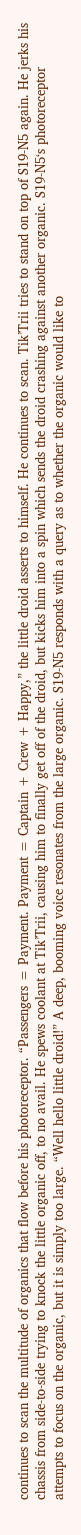continues to scan the multitude of organics that flow before his photoreceptor. “Passengers = Payment. Payment = Captain + Crew + Happy,” the little droid asserts to himself. He continues to scan. Tik’Trii tries to stand on top of S19-N5 again. He jerks his chassis from side-to-side trying to knock the little organic off, to no avail. He spews coolant at Tik’Trii, causing him to finally get off of the droid, but kicks him into a spin which sends the droid crashing against another organic. S19-N5‘s photoreceptor attempts to focus on the organic, but it is simply too large. “Well hello little droid!” A deep, booming voice resonates from the large organic. S19-N5 responds with a query as to whether the organic would like to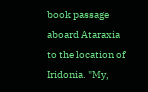book passage aboard Ataraxia to the location of Iridonia. "My,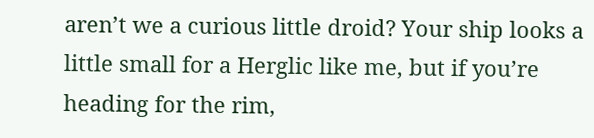aren’t we a curious little droid? Your ship looks a little small for a Herglic like me, but if you’re heading for the rim,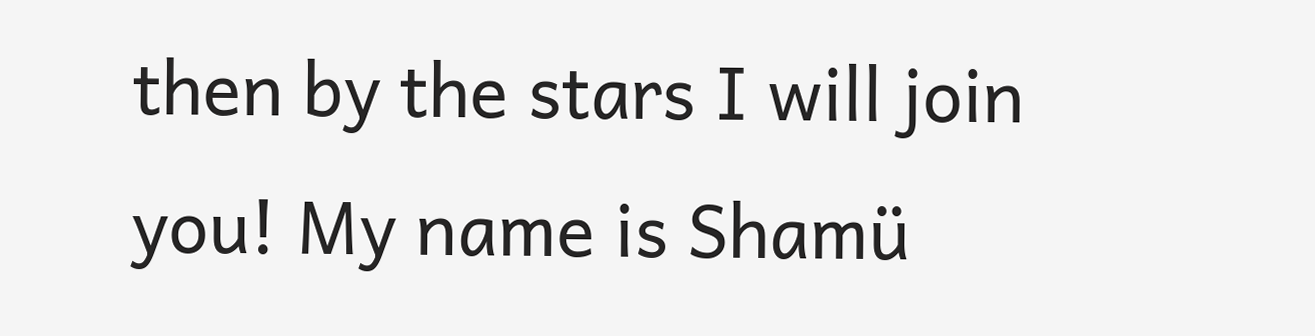then by the stars I will join you! My name is Shamü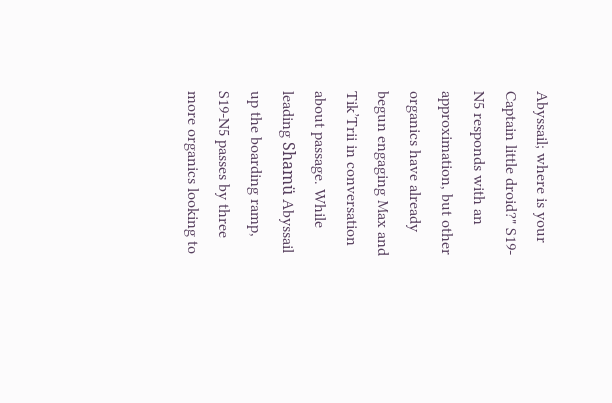Abyssail; where is your Captain little droid?" S19-N5 responds with an approximation, but other organics have already begun engaging Max and Tik’Trii in conversation about passage. While leading Shamü Abyssail up the boarding ramp, S19-N5 passes by three more organics looking to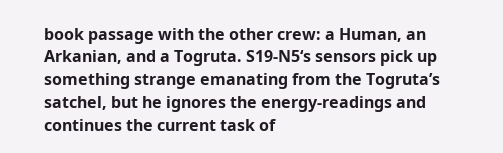book passage with the other crew: a Human, an Arkanian, and a Togruta. S19-N5‘s sensors pick up something strange emanating from the Togruta’s satchel, but he ignores the energy-readings and continues the current task of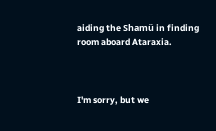aiding the Shamü in finding room aboard Ataraxia.



I'm sorry, but we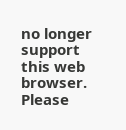no longer support this web browser. Please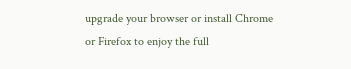upgrade your browser or install Chrome or Firefox to enjoy the full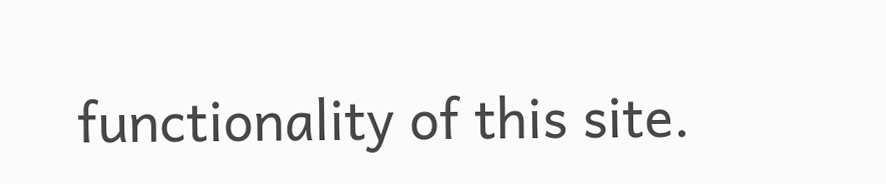functionality of this site.